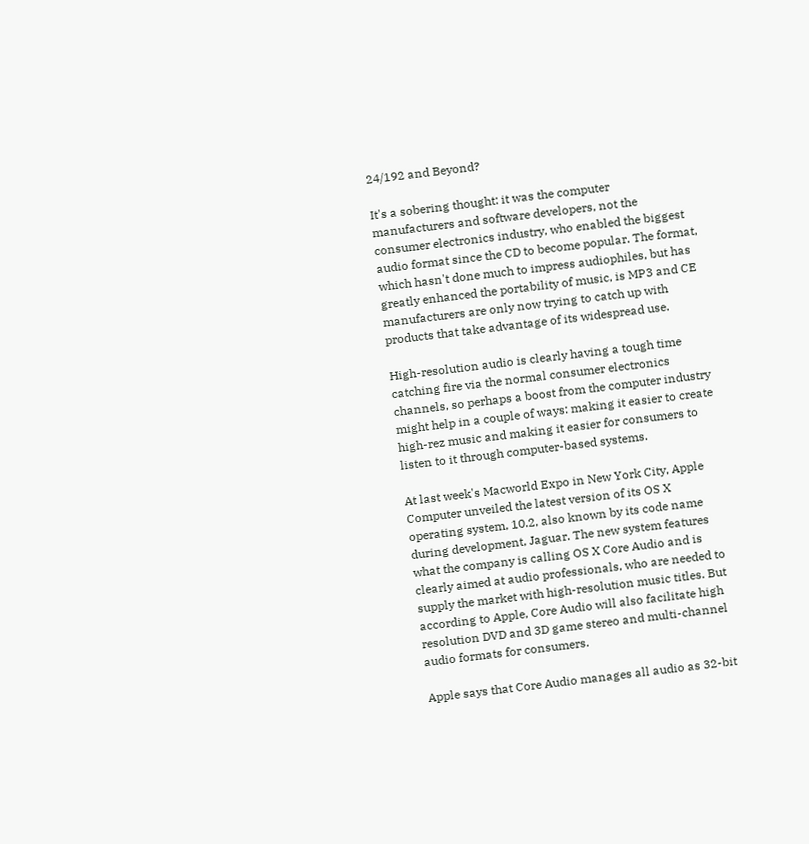24/192 and Beyond?

It's a sobering thought: it was the computer manufacturers and software developers, not the consumer electronics industry, who enabled the biggest audio format since the CD to become popular. The format, which hasn't done much to impress audiophiles, but has greatly enhanced the portability of music, is MP3 and CE manufacturers are only now trying to catch up with products that take advantage of its widespread use.

High-resolution audio is clearly having a tough time catching fire via the normal consumer electronics channels, so perhaps a boost from the computer industry might help in a couple of ways: making it easier to create high-rez music and making it easier for consumers to listen to it through computer-based systems.

At last week's Macworld Expo in New York City, Apple Computer unveiled the latest version of its OS X operating system, 10.2, also known by its code name during development, Jaguar. The new system features what the company is calling OS X Core Audio and is clearly aimed at audio professionals, who are needed to supply the market with high-resolution music titles. But according to Apple, Core Audio will also facilitate high resolution DVD and 3D game stereo and multi-channel audio formats for consumers.

Apple says that Core Audio manages all audio as 32-bit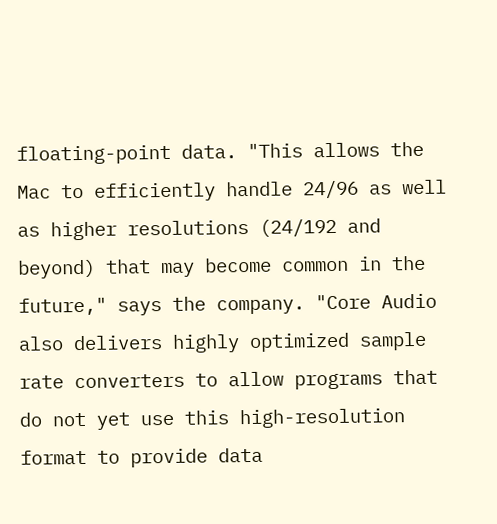floating-point data. "This allows the Mac to efficiently handle 24/96 as well as higher resolutions (24/192 and beyond) that may become common in the future," says the company. "Core Audio also delivers highly optimized sample rate converters to allow programs that do not yet use this high-resolution format to provide data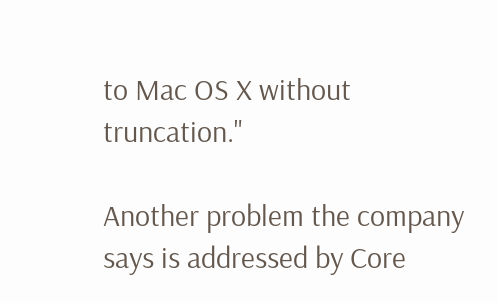to Mac OS X without truncation."

Another problem the company says is addressed by Core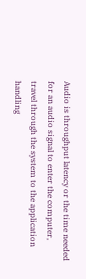Audio is throughput latency or the time needed for an audio signal to enter the computer, travel through the system to the application handling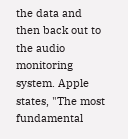the data and then back out to the audio monitoring system. Apple states, "The most fundamental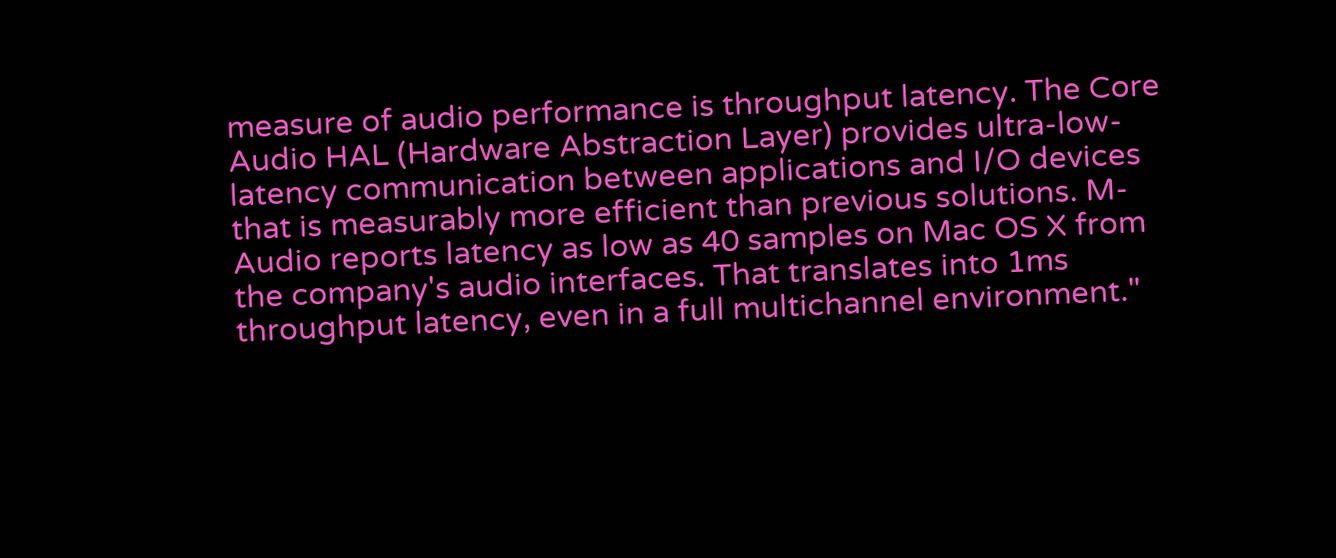measure of audio performance is throughput latency. The Core Audio HAL (Hardware Abstraction Layer) provides ultra-low-latency communication between applications and I/O devices that is measurably more efficient than previous solutions. M-Audio reports latency as low as 40 samples on Mac OS X from the company's audio interfaces. That translates into 1ms throughput latency, even in a full multichannel environment."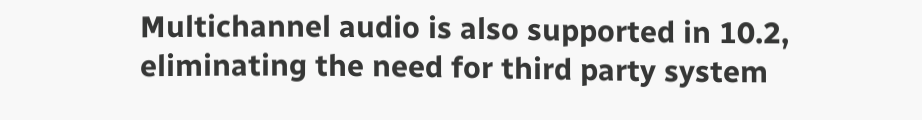Multichannel audio is also supported in 10.2, eliminating the need for third party system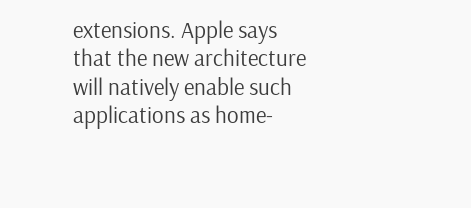extensions. Apple says that the new architecture will natively enable such applications as home-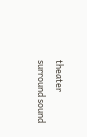theater surround sound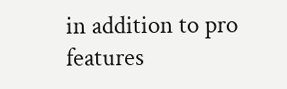in addition to pro features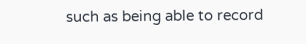such as being able to record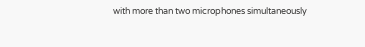with more than two microphones simultaneously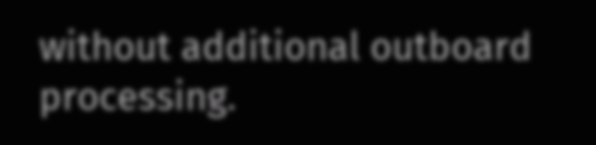without additional outboard processing.